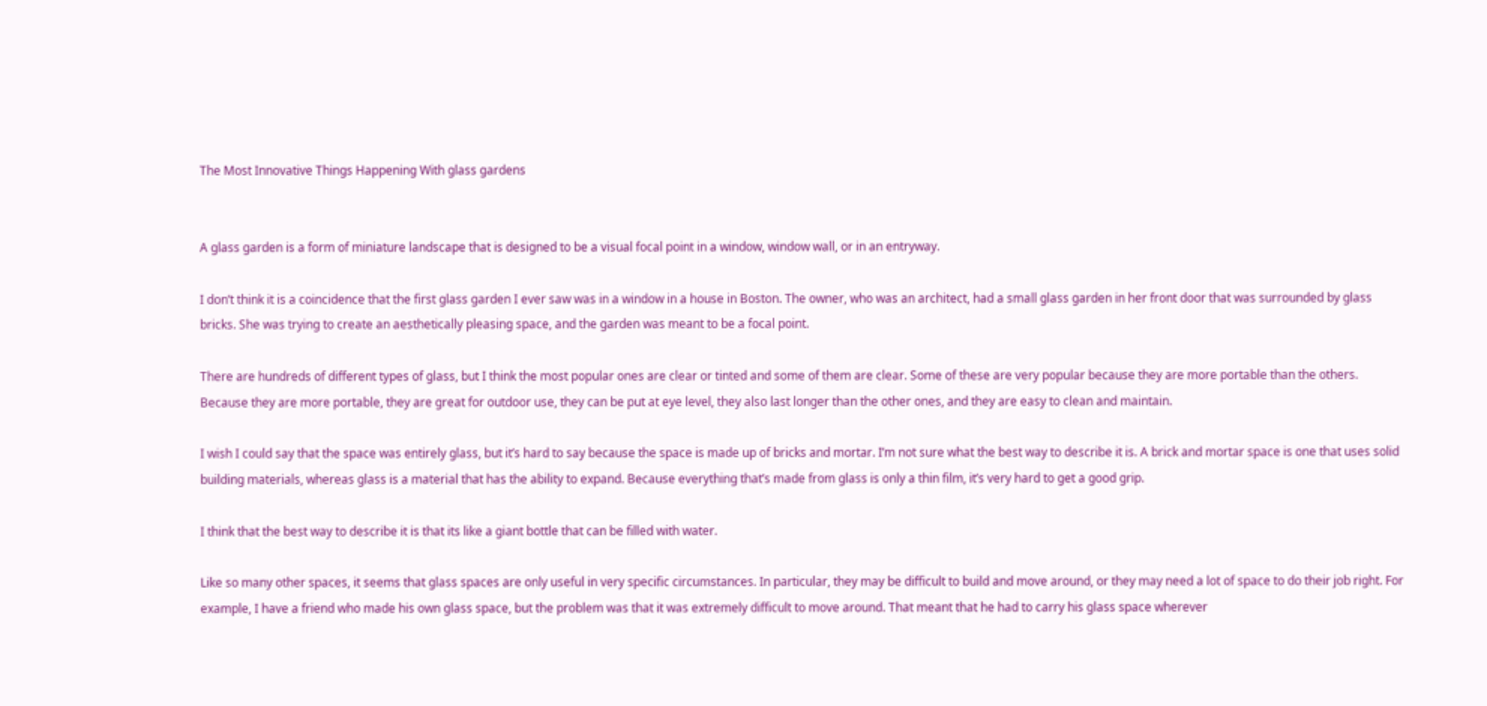The Most Innovative Things Happening With glass gardens


A glass garden is a form of miniature landscape that is designed to be a visual focal point in a window, window wall, or in an entryway.

I don’t think it is a coincidence that the first glass garden I ever saw was in a window in a house in Boston. The owner, who was an architect, had a small glass garden in her front door that was surrounded by glass bricks. She was trying to create an aesthetically pleasing space, and the garden was meant to be a focal point.

There are hundreds of different types of glass, but I think the most popular ones are clear or tinted and some of them are clear. Some of these are very popular because they are more portable than the others. Because they are more portable, they are great for outdoor use, they can be put at eye level, they also last longer than the other ones, and they are easy to clean and maintain.

I wish I could say that the space was entirely glass, but it’s hard to say because the space is made up of bricks and mortar. I’m not sure what the best way to describe it is. A brick and mortar space is one that uses solid building materials, whereas glass is a material that has the ability to expand. Because everything that’s made from glass is only a thin film, it’s very hard to get a good grip.

I think that the best way to describe it is that its like a giant bottle that can be filled with water.

Like so many other spaces, it seems that glass spaces are only useful in very specific circumstances. In particular, they may be difficult to build and move around, or they may need a lot of space to do their job right. For example, I have a friend who made his own glass space, but the problem was that it was extremely difficult to move around. That meant that he had to carry his glass space wherever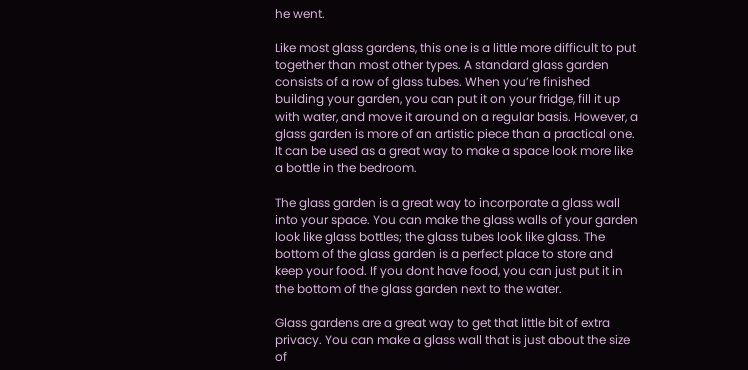he went.

Like most glass gardens, this one is a little more difficult to put together than most other types. A standard glass garden consists of a row of glass tubes. When you’re finished building your garden, you can put it on your fridge, fill it up with water, and move it around on a regular basis. However, a glass garden is more of an artistic piece than a practical one. It can be used as a great way to make a space look more like a bottle in the bedroom.

The glass garden is a great way to incorporate a glass wall into your space. You can make the glass walls of your garden look like glass bottles; the glass tubes look like glass. The bottom of the glass garden is a perfect place to store and keep your food. If you dont have food, you can just put it in the bottom of the glass garden next to the water.

Glass gardens are a great way to get that little bit of extra privacy. You can make a glass wall that is just about the size of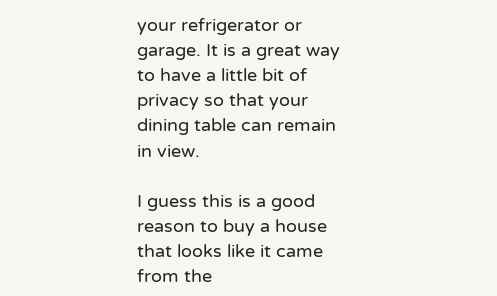your refrigerator or garage. It is a great way to have a little bit of privacy so that your dining table can remain in view.

I guess this is a good reason to buy a house that looks like it came from the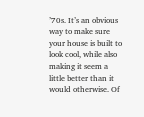’70s. It’s an obvious way to make sure your house is built to look cool, while also making it seem a little better than it would otherwise. Of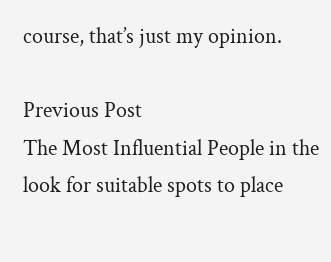course, that’s just my opinion.

Previous Post
The Most Influential People in the look for suitable spots to place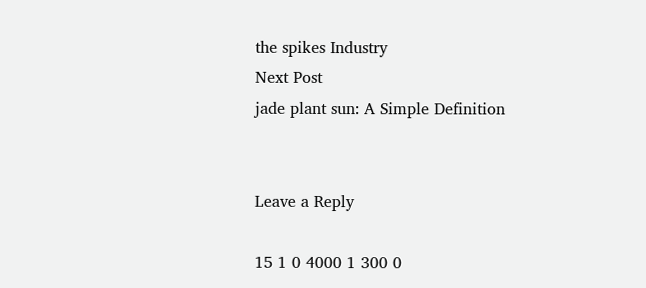the spikes Industry
Next Post
jade plant sun: A Simple Definition


Leave a Reply

15 1 0 4000 1 300 0